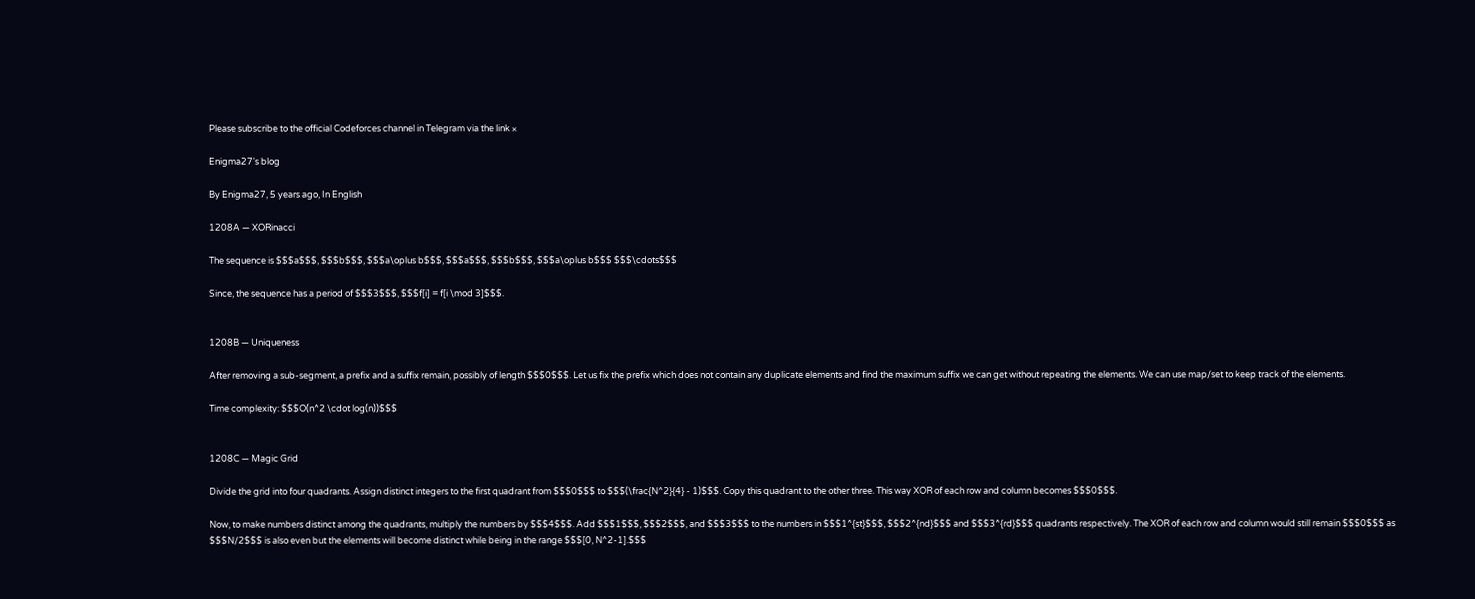Please subscribe to the official Codeforces channel in Telegram via the link ×

Enigma27's blog

By Enigma27, 5 years ago, In English

1208A — XORinacci

The sequence is $$$a$$$, $$$b$$$, $$$a\oplus b$$$, $$$a$$$, $$$b$$$, $$$a\oplus b$$$ $$$\cdots$$$

Since, the sequence has a period of $$$3$$$, $$$f[i] = f[i \mod 3]$$$.


1208B — Uniqueness

After removing a sub-segment, a prefix and a suffix remain, possibly of length $$$0$$$. Let us fix the prefix which does not contain any duplicate elements and find the maximum suffix we can get without repeating the elements. We can use map/set to keep track of the elements.

Time complexity: $$$O(n^2 \cdot log(n))$$$


1208C — Magic Grid

Divide the grid into four quadrants. Assign distinct integers to the first quadrant from $$$0$$$ to $$$(\frac{N^2}{4} - 1)$$$. Copy this quadrant to the other three. This way XOR of each row and column becomes $$$0$$$.

Now, to make numbers distinct among the quadrants, multiply the numbers by $$$4$$$. Add $$$1$$$, $$$2$$$, and $$$3$$$ to the numbers in $$$1^{st}$$$, $$$2^{nd}$$$ and $$$3^{rd}$$$ quadrants respectively. The XOR of each row and column would still remain $$$0$$$ as $$$N/2$$$ is also even but the elements will become distinct while being in the range $$$[0, N^2-1].$$$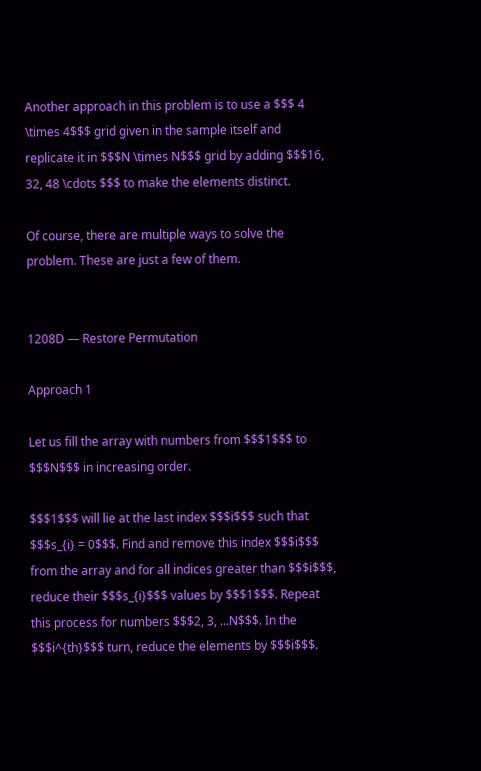Another approach in this problem is to use a $$$ 4 \times 4$$$ grid given in the sample itself and replicate it in $$$N \times N$$$ grid by adding $$$16, 32, 48 \cdots $$$ to make the elements distinct.

Of course, there are multiple ways to solve the problem. These are just a few of them.


1208D — Restore Permutation

Approach 1

Let us fill the array with numbers from $$$1$$$ to $$$N$$$ in increasing order.

$$$1$$$ will lie at the last index $$$i$$$ such that $$$s_{i} = 0$$$. Find and remove this index $$$i$$$ from the array and for all indices greater than $$$i$$$, reduce their $$$s_{i}$$$ values by $$$1$$$. Repeat this process for numbers $$$2, 3, ...N$$$. In the $$$i^{th}$$$ turn, reduce the elements by $$$i$$$.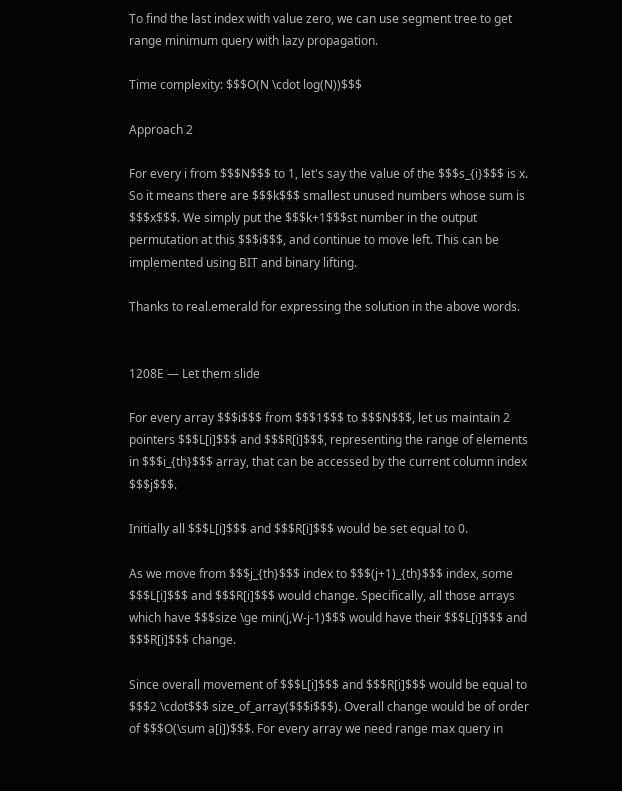To find the last index with value zero, we can use segment tree to get range minimum query with lazy propagation.

Time complexity: $$$O(N \cdot log(N))$$$

Approach 2

For every i from $$$N$$$ to 1, let's say the value of the $$$s_{i}$$$ is x. So it means there are $$$k$$$ smallest unused numbers whose sum is $$$x$$$. We simply put the $$$k+1$$$st number in the output permutation at this $$$i$$$, and continue to move left. This can be implemented using BIT and binary lifting.

Thanks to real.emerald for expressing the solution in the above words.


1208E — Let them slide

For every array $$$i$$$ from $$$1$$$ to $$$N$$$, let us maintain 2 pointers $$$L[i]$$$ and $$$R[i]$$$, representing the range of elements in $$$i_{th}$$$ array, that can be accessed by the current column index $$$j$$$.

Initially all $$$L[i]$$$ and $$$R[i]$$$ would be set equal to 0.

As we move from $$$j_{th}$$$ index to $$$(j+1)_{th}$$$ index, some $$$L[i]$$$ and $$$R[i]$$$ would change. Specifically, all those arrays which have $$$size \ge min(j,W-j-1)$$$ would have their $$$L[i]$$$ and $$$R[i]$$$ change.

Since overall movement of $$$L[i]$$$ and $$$R[i]$$$ would be equal to $$$2 \cdot$$$ size_of_array($$$i$$$). Overall change would be of order of $$$O(\sum a[i])$$$. For every array we need range max query in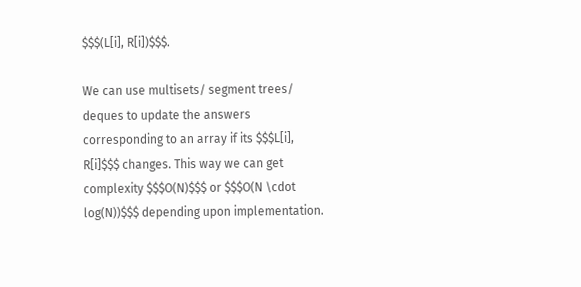$$$(L[i], R[i])$$$.

We can use multisets/ segment trees/ deques to update the answers corresponding to an array if its $$$L[i], R[i]$$$ changes. This way we can get complexity $$$O(N)$$$ or $$$O(N \cdot log(N))$$$ depending upon implementation.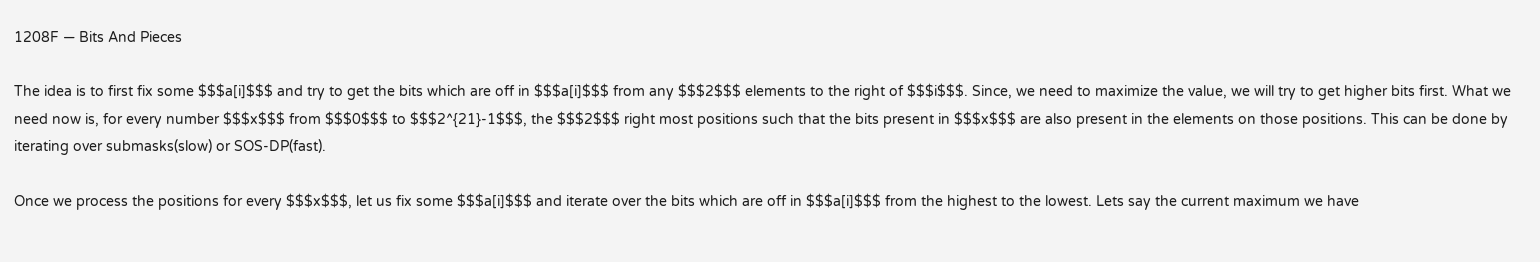1208F — Bits And Pieces

The idea is to first fix some $$$a[i]$$$ and try to get the bits which are off in $$$a[i]$$$ from any $$$2$$$ elements to the right of $$$i$$$. Since, we need to maximize the value, we will try to get higher bits first. What we need now is, for every number $$$x$$$ from $$$0$$$ to $$$2^{21}-1$$$, the $$$2$$$ right most positions such that the bits present in $$$x$$$ are also present in the elements on those positions. This can be done by iterating over submasks(slow) or SOS-DP(fast).

Once we process the positions for every $$$x$$$, let us fix some $$$a[i]$$$ and iterate over the bits which are off in $$$a[i]$$$ from the highest to the lowest. Lets say the current maximum we have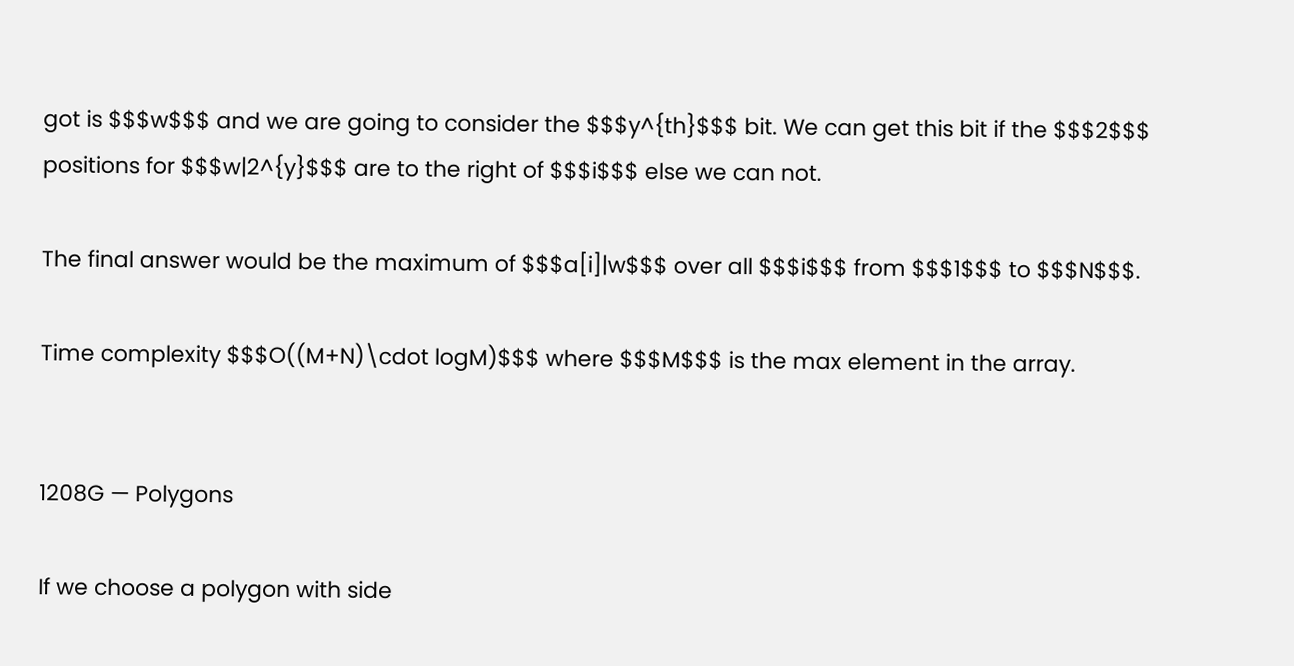got is $$$w$$$ and we are going to consider the $$$y^{th}$$$ bit. We can get this bit if the $$$2$$$ positions for $$$w|2^{y}$$$ are to the right of $$$i$$$ else we can not.

The final answer would be the maximum of $$$a[i]|w$$$ over all $$$i$$$ from $$$1$$$ to $$$N$$$.

Time complexity $$$O((M+N)\cdot logM)$$$ where $$$M$$$ is the max element in the array.


1208G — Polygons

If we choose a polygon with side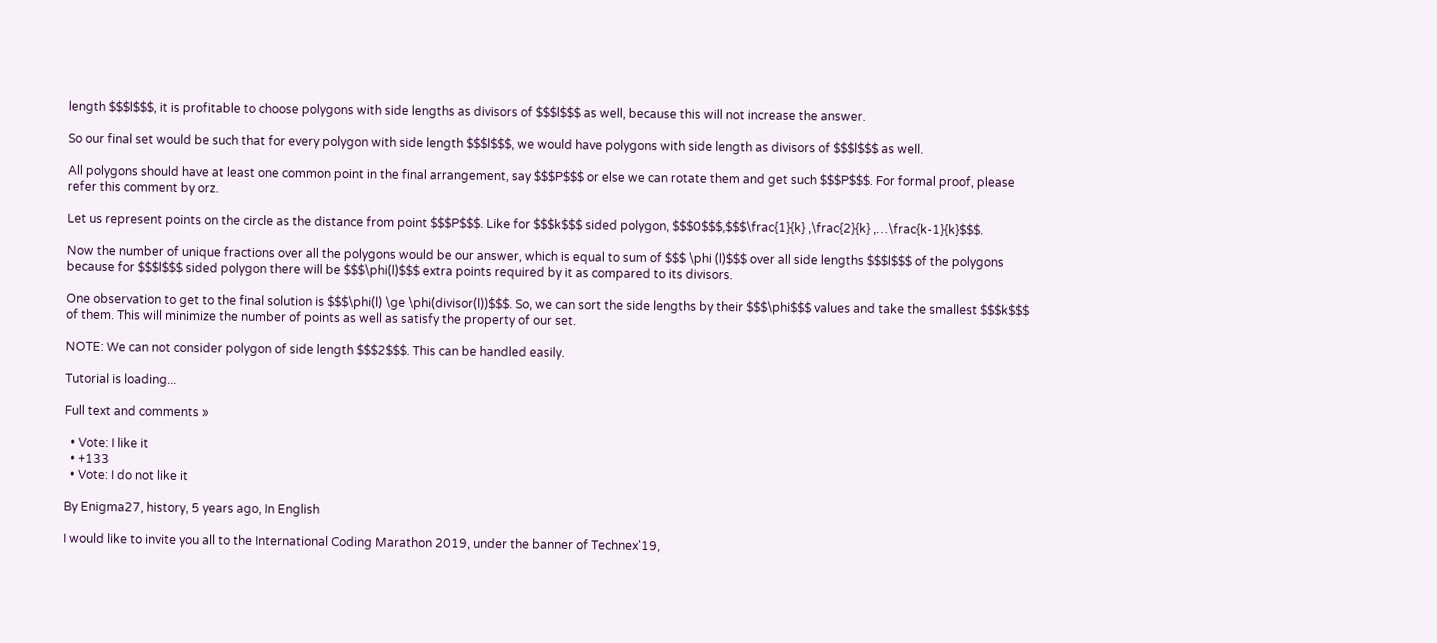length $$$l$$$, it is profitable to choose polygons with side lengths as divisors of $$$l$$$ as well, because this will not increase the answer.

So our final set would be such that for every polygon with side length $$$l$$$, we would have polygons with side length as divisors of $$$l$$$ as well.

All polygons should have at least one common point in the final arrangement, say $$$P$$$ or else we can rotate them and get such $$$P$$$. For formal proof, please refer this comment by orz.

Let us represent points on the circle as the distance from point $$$P$$$. Like for $$$k$$$ sided polygon, $$$0$$$,$$$\frac{1}{k} ,\frac{2}{k} ,…\frac{k-1}{k}$$$.

Now the number of unique fractions over all the polygons would be our answer, which is equal to sum of $$$ \phi (l)$$$ over all side lengths $$$l$$$ of the polygons because for $$$l$$$ sided polygon there will be $$$\phi(l)$$$ extra points required by it as compared to its divisors.

One observation to get to the final solution is $$$\phi(l) \ge \phi(divisor(l))$$$. So, we can sort the side lengths by their $$$\phi$$$ values and take the smallest $$$k$$$ of them. This will minimize the number of points as well as satisfy the property of our set.

NOTE: We can not consider polygon of side length $$$2$$$. This can be handled easily.

Tutorial is loading...

Full text and comments »

  • Vote: I like it
  • +133
  • Vote: I do not like it

By Enigma27, history, 5 years ago, In English

I would like to invite you all to the International Coding Marathon 2019, under the banner of Technex'19,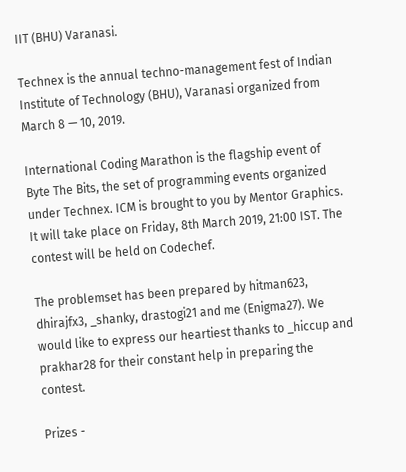IIT (BHU) Varanasi.

Technex is the annual techno-management fest of Indian Institute of Technology (BHU), Varanasi organized from March 8 — 10, 2019.

International Coding Marathon is the flagship event of Byte The Bits, the set of programming events organized under Technex. ICM is brought to you by Mentor Graphics. It will take place on Friday, 8th March 2019, 21:00 IST. The contest will be held on Codechef.

The problemset has been prepared by hitman623, dhirajfx3, _shanky, drastogi21 and me (Enigma27). We would like to express our heartiest thanks to _hiccup and prakhar28 for their constant help in preparing the contest.

Prizes -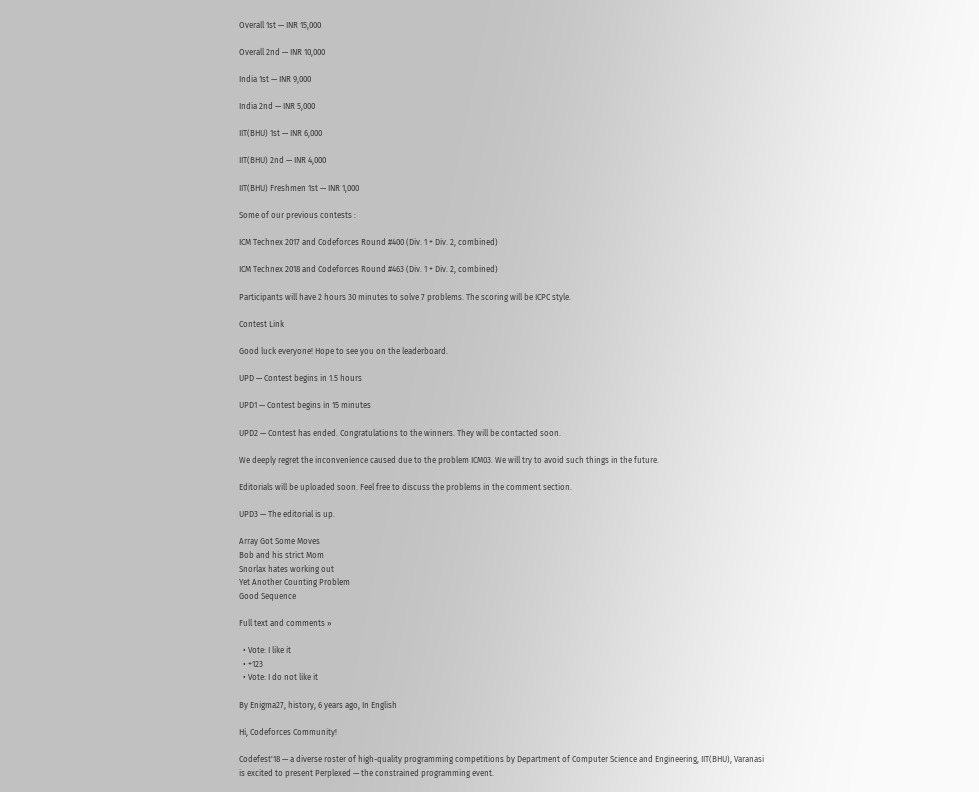Overall 1st — INR 15,000

Overall 2nd — INR 10,000

India 1st — INR 9,000

India 2nd — INR 5,000

IIT(BHU) 1st — INR 6,000

IIT(BHU) 2nd — INR 4,000

IIT(BHU) Freshmen 1st — INR 1,000

Some of our previous contests :

ICM Technex 2017 and Codeforces Round #400 (Div. 1 + Div. 2, combined)

ICM Technex 2018 and Codeforces Round #463 (Div. 1 + Div. 2, combined)

Participants will have 2 hours 30 minutes to solve 7 problems. The scoring will be ICPC style.

Contest Link

Good luck everyone! Hope to see you on the leaderboard.

UPD — Contest begins in 1.5 hours

UPD1 — Contest begins in 15 minutes

UPD2 — Contest has ended. Congratulations to the winners. They will be contacted soon.

We deeply regret the inconvenience caused due to the problem ICM03. We will try to avoid such things in the future.

Editorials will be uploaded soon. Feel free to discuss the problems in the comment section.

UPD3 — The editorial is up.

Array Got Some Moves
Bob and his strict Mom
Snorlax hates working out
Yet Another Counting Problem
Good Sequence

Full text and comments »

  • Vote: I like it
  • +123
  • Vote: I do not like it

By Enigma27, history, 6 years ago, In English

Hi, Codeforces Community!

Codefest'18 — a diverse roster of high-quality programming competitions by Department of Computer Science and Engineering, IIT(BHU), Varanasi is excited to present Perplexed — the constrained programming event.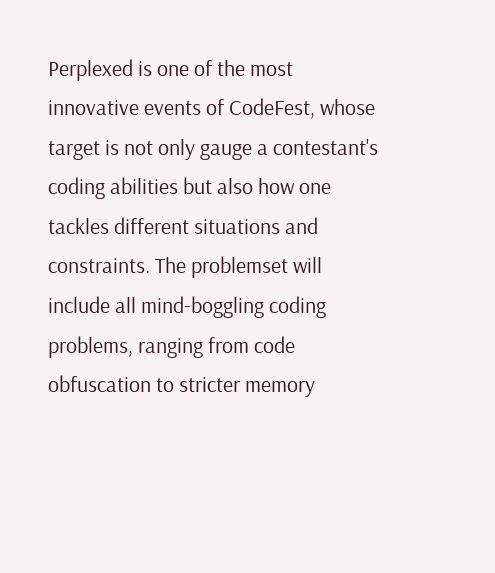Perplexed is one of the most innovative events of CodeFest, whose target is not only gauge a contestant's coding abilities but also how one tackles different situations and constraints. The problemset will include all mind-boggling coding problems, ranging from code obfuscation to stricter memory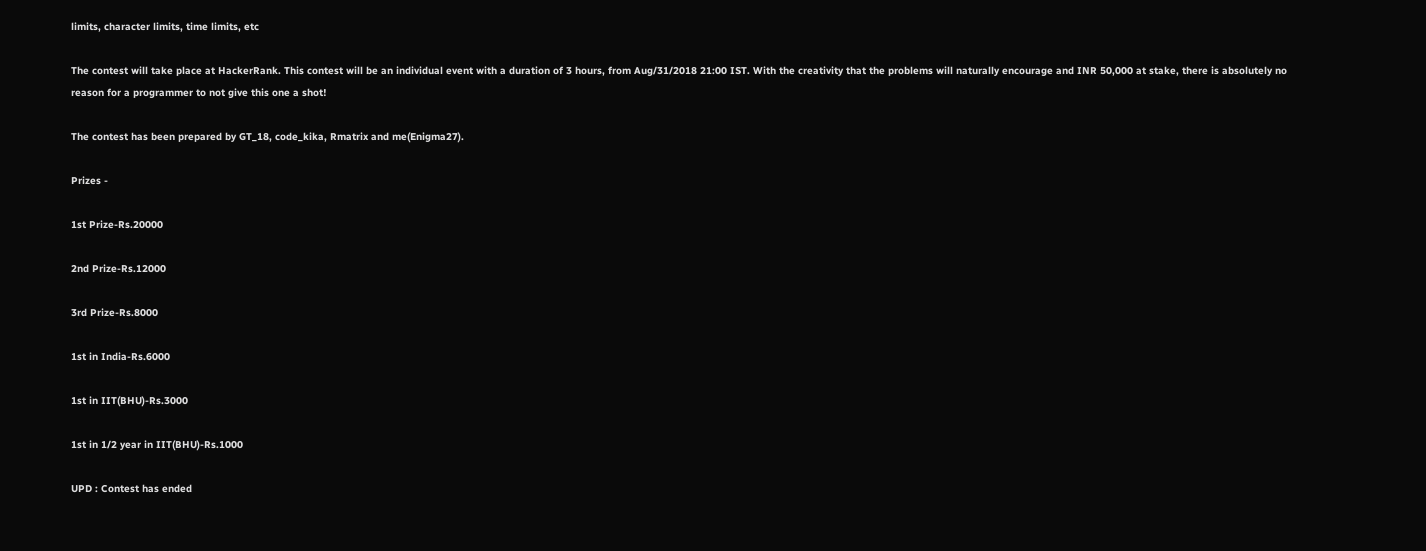limits, character limits, time limits, etc

The contest will take place at HackerRank. This contest will be an individual event with a duration of 3 hours, from Aug/31/2018 21:00 IST. With the creativity that the problems will naturally encourage and INR 50,000 at stake, there is absolutely no reason for a programmer to not give this one a shot!

The contest has been prepared by GT_18, code_kika, Rmatrix and me(Enigma27).

Prizes -

1st Prize-Rs.20000

2nd Prize-Rs.12000

3rd Prize-Rs.8000

1st in India-Rs.6000

1st in IIT(BHU)-Rs.3000

1st in 1/2 year in IIT(BHU)-Rs.1000

UPD : Contest has ended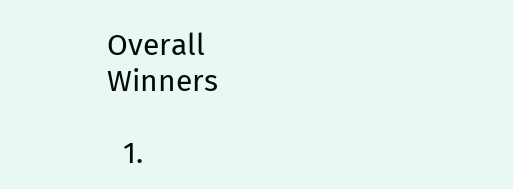Overall Winners

  1.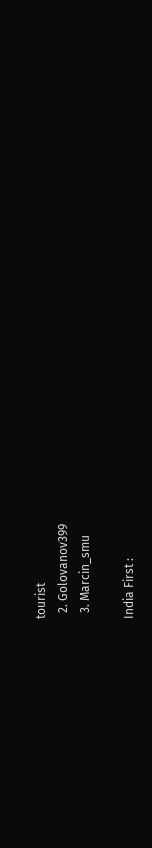tourist
  2. Golovanov399
  3. Marcin_smu

India First :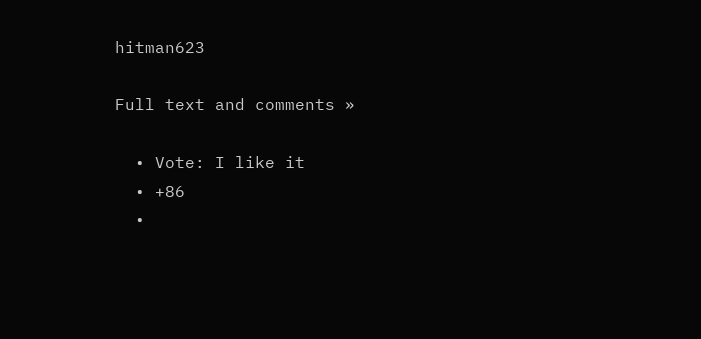hitman623

Full text and comments »

  • Vote: I like it
  • +86
  •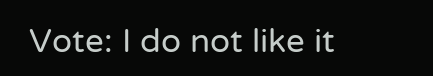Vote: I do not like it